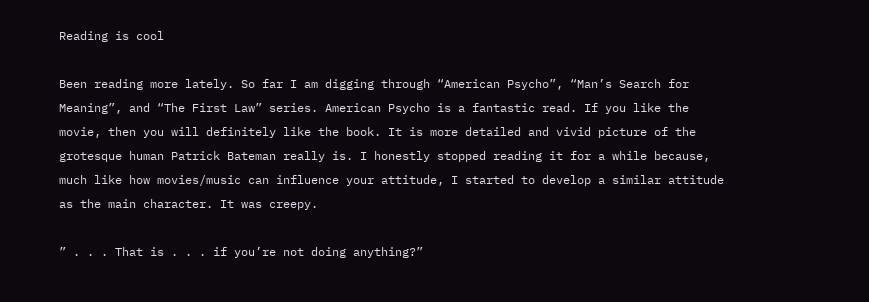Reading is cool

Been reading more lately. So far I am digging through “American Psycho”, “Man’s Search for Meaning”, and “The First Law” series. American Psycho is a fantastic read. If you like the movie, then you will definitely like the book. It is more detailed and vivid picture of the grotesque human Patrick Bateman really is. I honestly stopped reading it for a while because, much like how movies/music can influence your attitude, I started to develop a similar attitude as the main character. It was creepy.

” . . . That is . . . if you’re not doing anything?”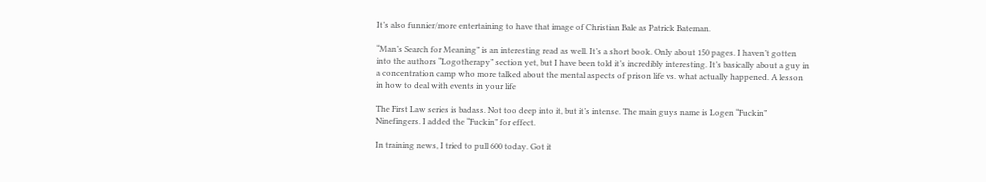It’s also funnier/more entertaining to have that image of Christian Bale as Patrick Bateman.

“Man’s Search for Meaning” is an interesting read as well. It’s a short book. Only about 150 pages. I haven’t gotten into the authors “Logotherapy” section yet, but I have been told it’s incredibly interesting. It’s basically about a guy in a concentration camp who more talked about the mental aspects of prison life vs. what actually happened. A lesson in how to deal with events in your life

The First Law series is badass. Not too deep into it, but it’s intense. The main guys name is Logen “Fuckin” Ninefingers. I added the “Fuckin” for effect.

In training news, I tried to pull 600 today. Got it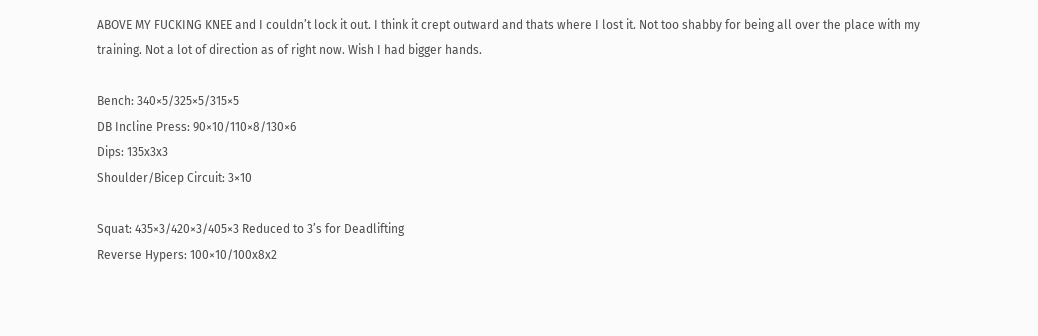ABOVE MY FUCKING KNEE and I couldn’t lock it out. I think it crept outward and thats where I lost it. Not too shabby for being all over the place with my training. Not a lot of direction as of right now. Wish I had bigger hands.

Bench: 340×5/325×5/315×5
DB Incline Press: 90×10/110×8/130×6
Dips: 135x3x3
Shoulder/Bicep Circuit: 3×10

Squat: 435×3/420×3/405×3 Reduced to 3’s for Deadlifting
Reverse Hypers: 100×10/100x8x2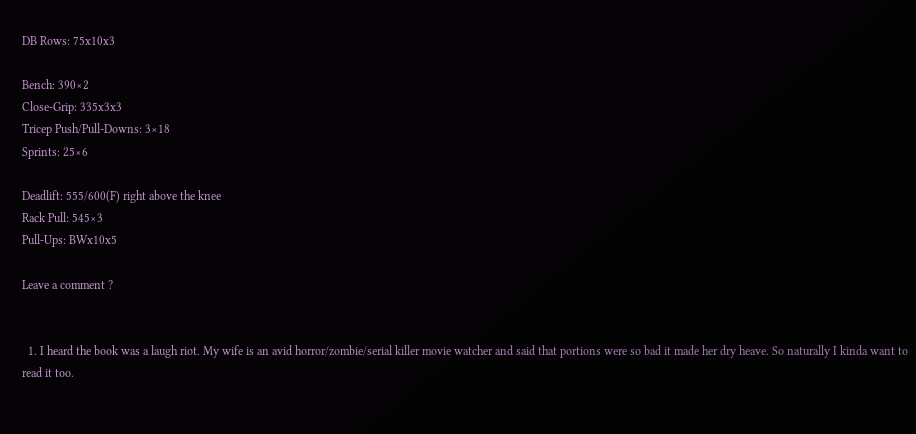DB Rows: 75x10x3

Bench: 390×2
Close-Grip: 335x3x3
Tricep Push/Pull-Downs: 3×18
Sprints: 25×6

Deadlift: 555/600(F) right above the knee
Rack Pull: 545×3
Pull-Ups: BWx10x5

Leave a comment ?


  1. I heard the book was a laugh riot. My wife is an avid horror/zombie/serial killer movie watcher and said that portions were so bad it made her dry heave. So naturally I kinda want to read it too.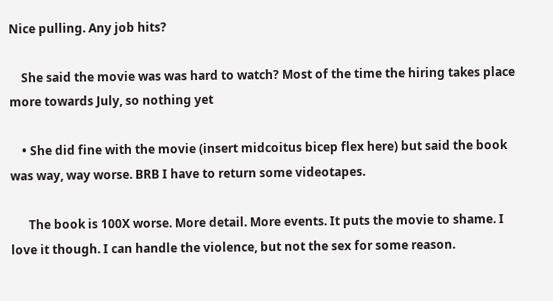Nice pulling. Any job hits?

    She said the movie was was hard to watch? Most of the time the hiring takes place more towards July, so nothing yet

    • She did fine with the movie (insert midcoitus bicep flex here) but said the book was way, way worse. BRB I have to return some videotapes.

      The book is 100X worse. More detail. More events. It puts the movie to shame. I love it though. I can handle the violence, but not the sex for some reason.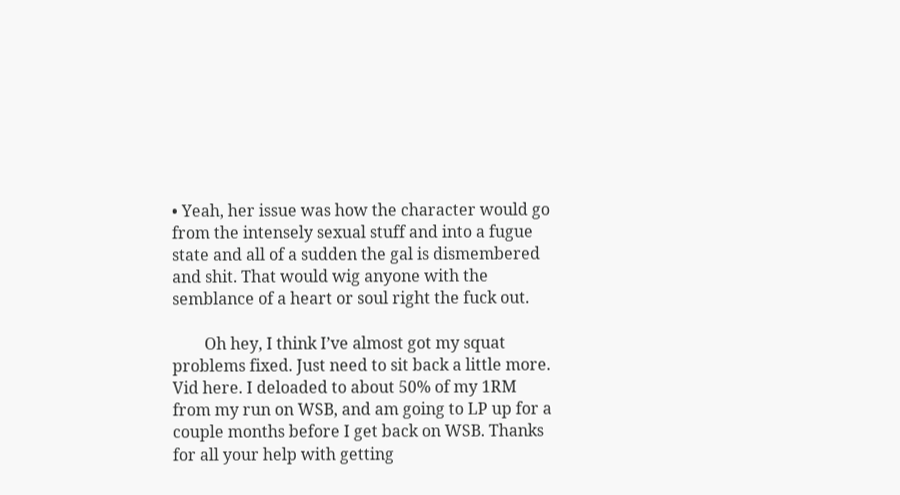• Yeah, her issue was how the character would go from the intensely sexual stuff and into a fugue state and all of a sudden the gal is dismembered and shit. That would wig anyone with the semblance of a heart or soul right the fuck out.

        Oh hey, I think I’ve almost got my squat problems fixed. Just need to sit back a little more. Vid here. I deloaded to about 50% of my 1RM from my run on WSB, and am going to LP up for a couple months before I get back on WSB. Thanks for all your help with getting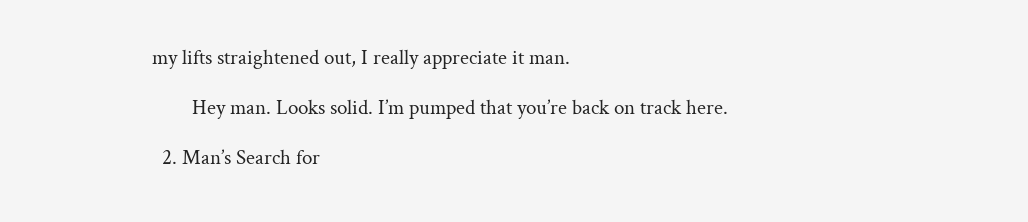my lifts straightened out, I really appreciate it man.

        Hey man. Looks solid. I’m pumped that you’re back on track here.

  2. Man’s Search for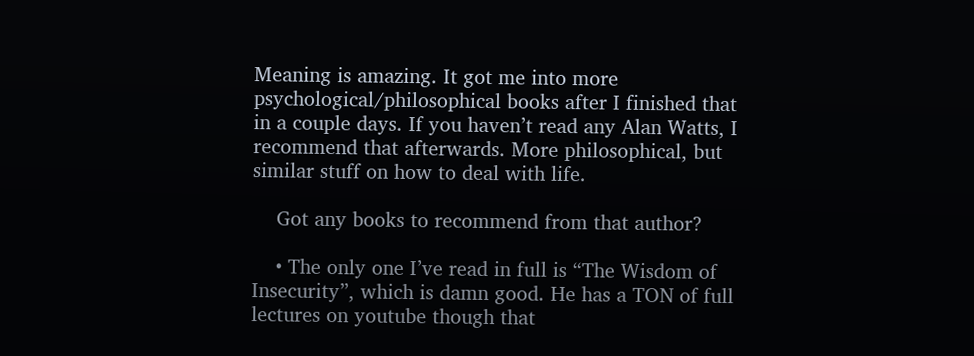Meaning is amazing. It got me into more psychological/philosophical books after I finished that in a couple days. If you haven’t read any Alan Watts, I recommend that afterwards. More philosophical, but similar stuff on how to deal with life.

    Got any books to recommend from that author?

    • The only one I’ve read in full is “The Wisdom of Insecurity”, which is damn good. He has a TON of full lectures on youtube though that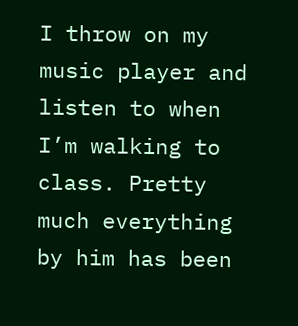I throw on my music player and listen to when I’m walking to class. Pretty much everything by him has been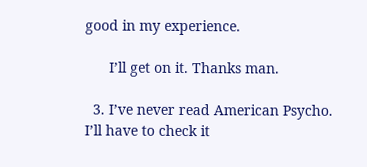good in my experience.

      I’ll get on it. Thanks man.

  3. I’ve never read American Psycho. I’ll have to check it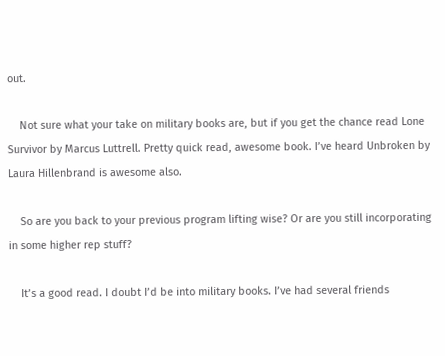out.

    Not sure what your take on military books are, but if you get the chance read Lone Survivor by Marcus Luttrell. Pretty quick read, awesome book. I’ve heard Unbroken by Laura Hillenbrand is awesome also.

    So are you back to your previous program lifting wise? Or are you still incorporating in some higher rep stuff?

    It’s a good read. I doubt I’d be into military books. I’ve had several friends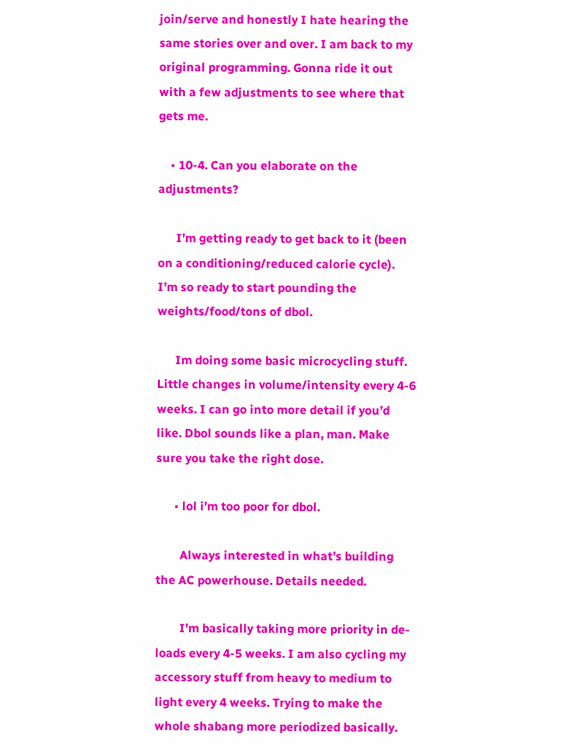join/serve and honestly I hate hearing the same stories over and over. I am back to my original programming. Gonna ride it out with a few adjustments to see where that gets me.

    • 10-4. Can you elaborate on the adjustments?

      I’m getting ready to get back to it (been on a conditioning/reduced calorie cycle). I’m so ready to start pounding the weights/food/tons of dbol.

      Im doing some basic microcycling stuff. Little changes in volume/intensity every 4-6 weeks. I can go into more detail if you’d like. Dbol sounds like a plan, man. Make sure you take the right dose.

      • lol i’m too poor for dbol.

        Always interested in what’s building the AC powerhouse. Details needed.

        I’m basically taking more priority in de-loads every 4-5 weeks. I am also cycling my accessory stuff from heavy to medium to light every 4 weeks. Trying to make the whole shabang more periodized basically.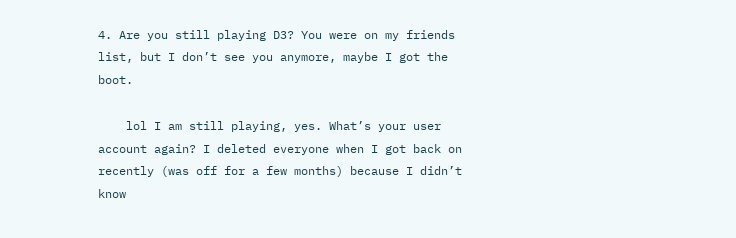4. Are you still playing D3? You were on my friends list, but I don’t see you anymore, maybe I got the boot.

    lol I am still playing, yes. What’s your user account again? I deleted everyone when I got back on recently (was off for a few months) because I didn’t know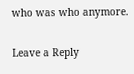who was who anymore.

Leave a Reply